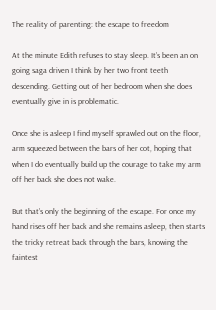The reality of parenting: the escape to freedom

At the minute Edith refuses to stay sleep. It’s been an on going saga driven I think by her two front teeth descending. Getting out of her bedroom when she does eventually give in is problematic.

Once she is asleep I find myself sprawled out on the floor, arm squeezed between the bars of her cot, hoping that when I do eventually build up the courage to take my arm off her back she does not wake.

But that’s only the beginning of the escape. For once my hand rises off her back and she remains asleep, then starts the tricky retreat back through the bars, knowing the faintest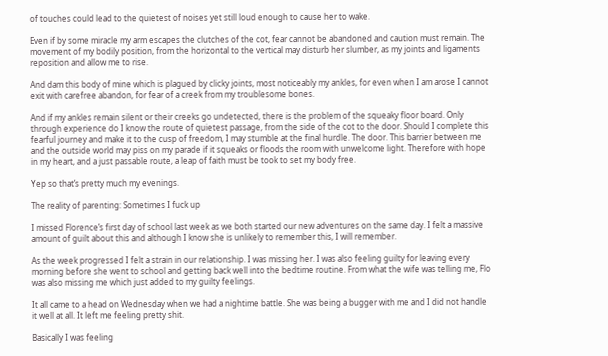of touches could lead to the quietest of noises yet still loud enough to cause her to wake.

Even if by some miracle my arm escapes the clutches of the cot, fear cannot be abandoned and caution must remain. The movement of my bodily position, from the horizontal to the vertical may disturb her slumber, as my joints and ligaments reposition and allow me to rise.

And dam this body of mine which is plagued by clicky joints, most noticeably my ankles, for even when I am arose I cannot exit with carefree abandon, for fear of a creek from my troublesome bones.

And if my ankles remain silent or their creeks go undetected, there is the problem of the squeaky floor board. Only through experience do I know the route of quietest passage, from the side of the cot to the door. Should I complete this fearful journey and make it to the cusp of freedom, I may stumble at the final hurdle. The door. This barrier between me and the outside world may piss on my parade if it squeaks or floods the room with unwelcome light. Therefore with hope in my heart, and a just passable route, a leap of faith must be took to set my body free.

Yep so that’s pretty much my evenings.

The reality of parenting: Sometimes I fuck up

I missed Florence’s first day of school last week as we both started our new adventures on the same day. I felt a massive amount of guilt about this and although I know she is unlikely to remember this, I will remember.

As the week progressed I felt a strain in our relationship. I was missing her. I was also feeling guilty for leaving every morning before she went to school and getting back well into the bedtime routine. From what the wife was telling me, Flo was also missing me which just added to my guilty feelings.

It all came to a head on Wednesday when we had a nightime battle. She was being a bugger with me and I did not handle it well at all. It left me feeling pretty shit.

Basically I was feeling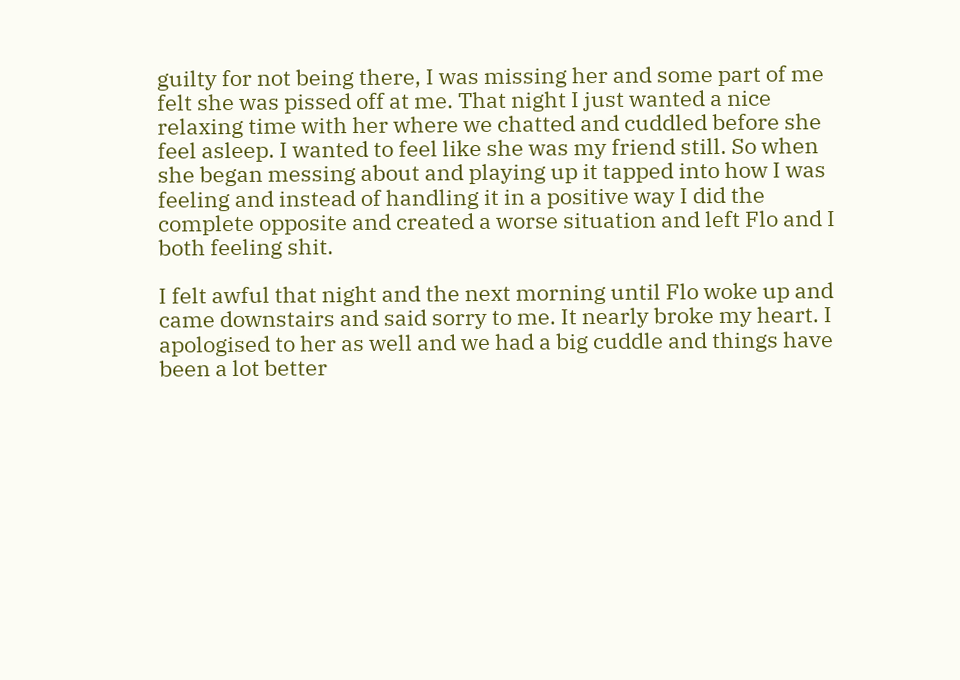guilty for not being there, I was missing her and some part of me felt she was pissed off at me. That night I just wanted a nice relaxing time with her where we chatted and cuddled before she feel asleep. I wanted to feel like she was my friend still. So when she began messing about and playing up it tapped into how I was feeling and instead of handling it in a positive way I did the complete opposite and created a worse situation and left Flo and I both feeling shit.

I felt awful that night and the next morning until Flo woke up and came downstairs and said sorry to me. It nearly broke my heart. I apologised to her as well and we had a big cuddle and things have been a lot better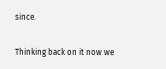since.

Thinking back on it now we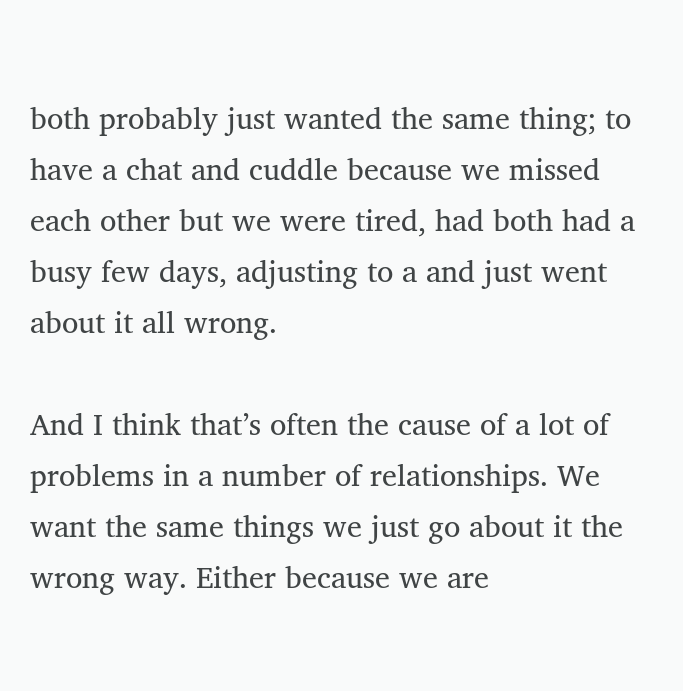both probably just wanted the same thing; to have a chat and cuddle because we missed each other but we were tired, had both had a busy few days, adjusting to a and just went about it all wrong.

And I think that’s often the cause of a lot of problems in a number of relationships. We want the same things we just go about it the wrong way. Either because we are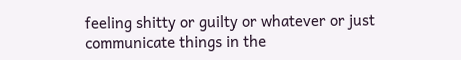feeling shitty or guilty or whatever or just communicate things in the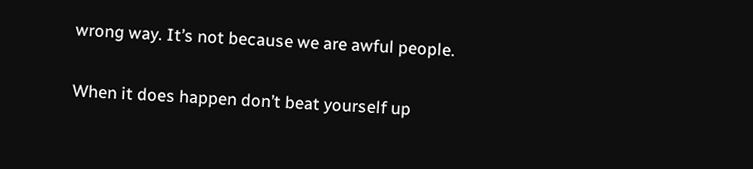wrong way. It’s not because we are awful people.

When it does happen don’t beat yourself up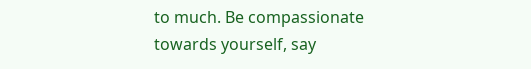to much. Be compassionate towards yourself, say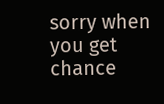sorry when you get chance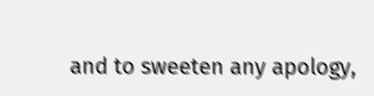and to sweeten any apology,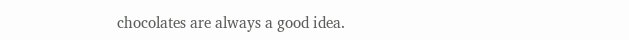chocolates are always a good idea.